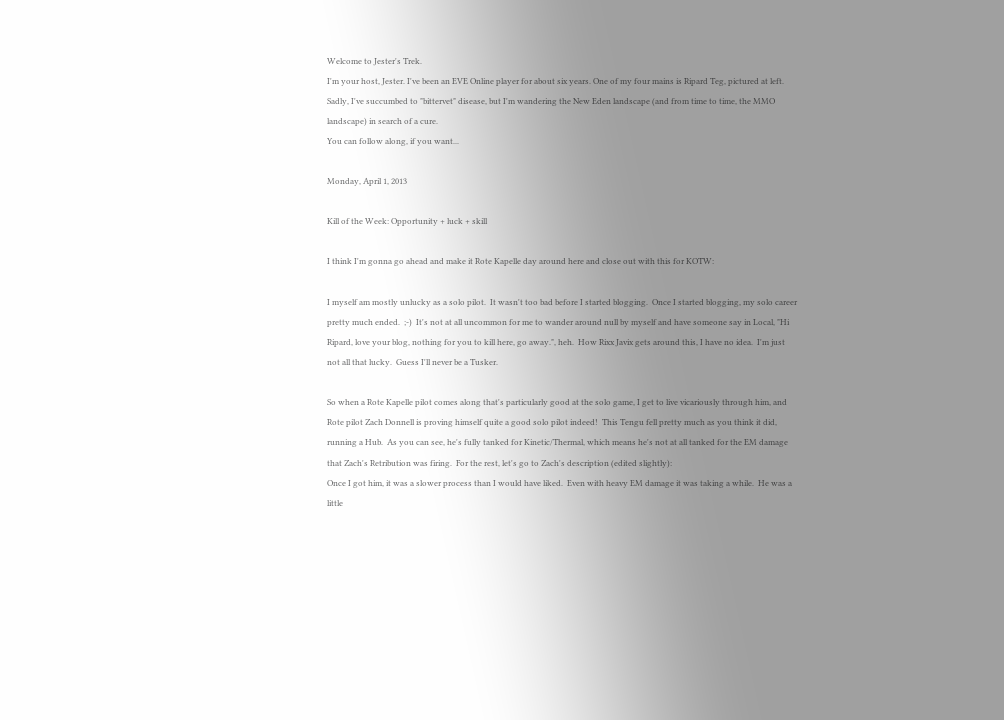Welcome to Jester's Trek.
I'm your host, Jester. I've been an EVE Online player for about six years. One of my four mains is Ripard Teg, pictured at left. Sadly, I've succumbed to "bittervet" disease, but I'm wandering the New Eden landscape (and from time to time, the MMO landscape) in search of a cure.
You can follow along, if you want...

Monday, April 1, 2013

Kill of the Week: Opportunity + luck + skill

I think I'm gonna go ahead and make it Rote Kapelle day around here and close out with this for KOTW:

I myself am mostly unlucky as a solo pilot.  It wasn't too bad before I started blogging.  Once I started blogging, my solo career pretty much ended.  ;-)  It's not at all uncommon for me to wander around null by myself and have someone say in Local, "Hi Ripard, love your blog, nothing for you to kill here, go away.", heh.  How Rixx Javix gets around this, I have no idea.  I'm just not all that lucky.  Guess I'll never be a Tusker.

So when a Rote Kapelle pilot comes along that's particularly good at the solo game, I get to live vicariously through him, and Rote pilot Zach Donnell is proving himself quite a good solo pilot indeed!  This Tengu fell pretty much as you think it did, running a Hub.  As you can see, he's fully tanked for Kinetic/Thermal, which means he's not at all tanked for the EM damage that Zach's Retribution was firing.  For the rest, let's go to Zach's description (edited slightly):
Once I got him, it was a slower process than I would have liked.  Even with heavy EM damage it was taking a while.  He was a little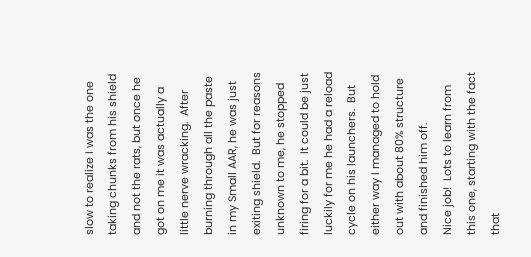slow to realize I was the one taking chunks from his shield and not the rats, but once he got on me it was actually a little nerve wracking.  After burning through all the paste in my Small AAR, he was just exiting shield.  But for reasons unknown to me, he stopped firing for a bit.  It could be just luckily for me he had a reload cycle on his launchers.  But either way I managed to hold out with about 80% structure and finished him off.
Nice job!  Lots to learn from this one, starting with the fact that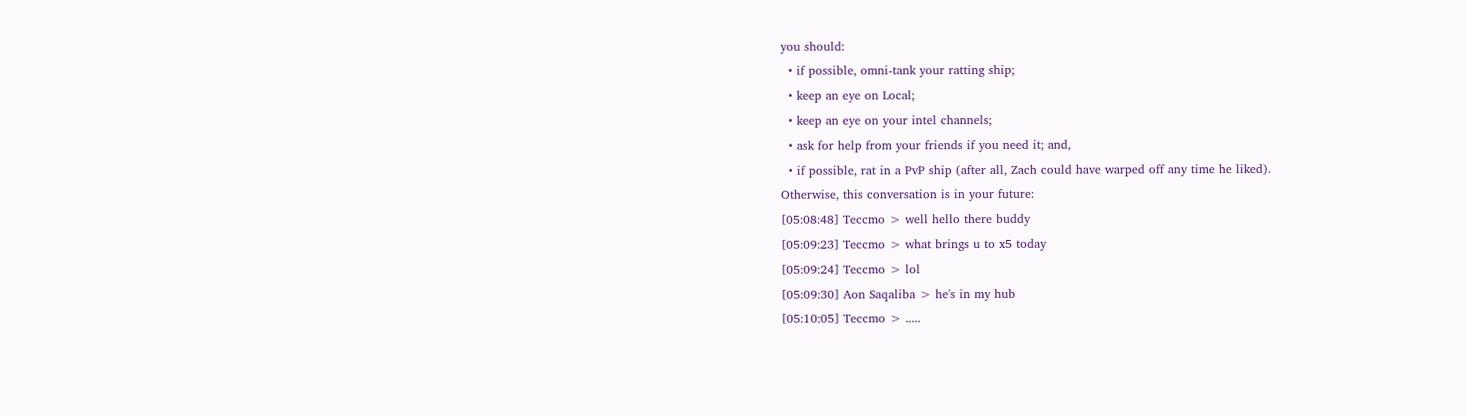you should:
  • if possible, omni-tank your ratting ship;
  • keep an eye on Local;
  • keep an eye on your intel channels;
  • ask for help from your friends if you need it; and,
  • if possible, rat in a PvP ship (after all, Zach could have warped off any time he liked).
Otherwise, this conversation is in your future:
[05:08:48] Teccmo > well hello there buddy
[05:09:23] Teccmo > what brings u to x5 today
[05:09:24] Teccmo > lol
[05:09:30] Aon Saqaliba > he's in my hub
[05:10:05] Teccmo > .....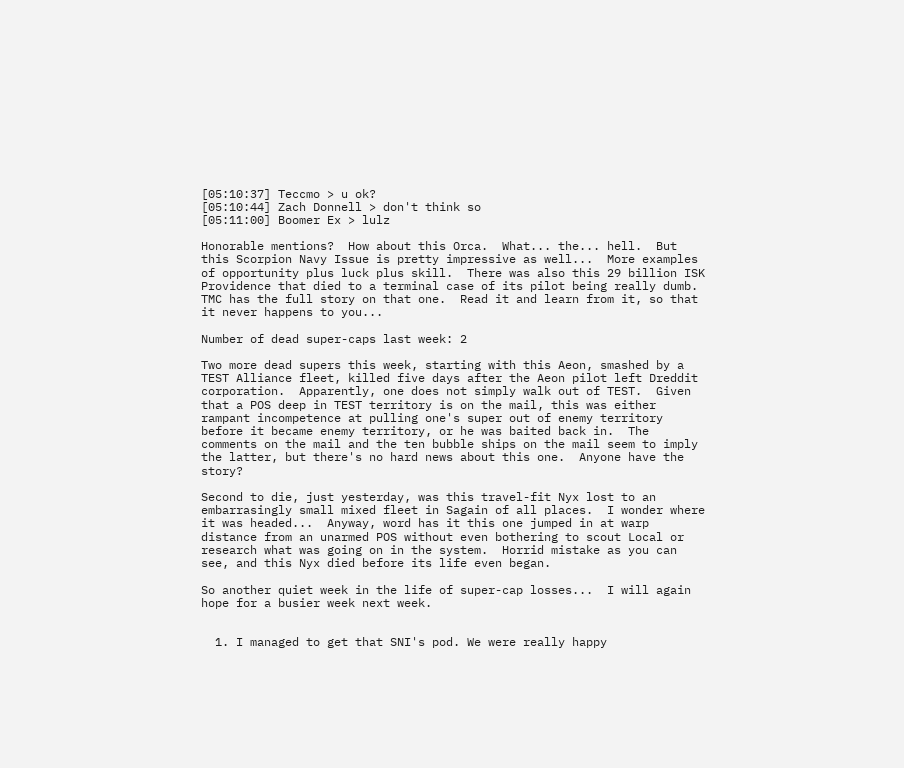[05:10:37] Teccmo > u ok?
[05:10:44] Zach Donnell > don't think so
[05:11:00] Boomer Ex > lulz

Honorable mentions?  How about this Orca.  What... the... hell.  But this Scorpion Navy Issue is pretty impressive as well...  More examples of opportunity plus luck plus skill.  There was also this 29 billion ISK Providence that died to a terminal case of its pilot being really dumb.  TMC has the full story on that one.  Read it and learn from it, so that it never happens to you...

Number of dead super-caps last week: 2

Two more dead supers this week, starting with this Aeon, smashed by a TEST Alliance fleet, killed five days after the Aeon pilot left Dreddit corporation.  Apparently, one does not simply walk out of TEST.  Given that a POS deep in TEST territory is on the mail, this was either rampant incompetence at pulling one's super out of enemy territory before it became enemy territory, or he was baited back in.  The comments on the mail and the ten bubble ships on the mail seem to imply the latter, but there's no hard news about this one.  Anyone have the story?

Second to die, just yesterday, was this travel-fit Nyx lost to an embarrasingly small mixed fleet in Sagain of all places.  I wonder where it was headed...  Anyway, word has it this one jumped in at warp distance from an unarmed POS without even bothering to scout Local or research what was going on in the system.  Horrid mistake as you can see, and this Nyx died before its life even began.

So another quiet week in the life of super-cap losses...  I will again hope for a busier week next week.


  1. I managed to get that SNI's pod. We were really happy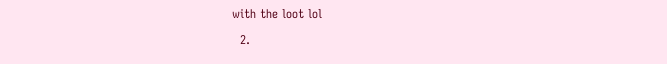with the loot lol

  2.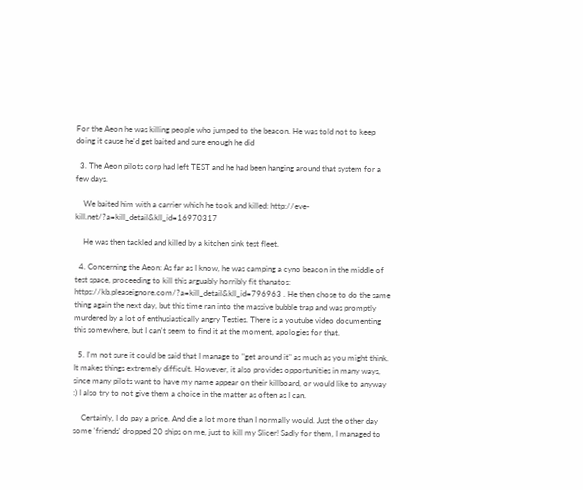For the Aeon he was killing people who jumped to the beacon. He was told not to keep doing it cause he'd get baited and sure enough he did

  3. The Aeon pilots corp had left TEST and he had been hanging around that system for a few days.

    We baited him with a carrier which he took and killed: http://eve-kill.net/?a=kill_detail&kll_id=16970317

    He was then tackled and killed by a kitchen sink test fleet.

  4. Concerning the Aeon: As far as I know, he was camping a cyno beacon in the middle of test space, proceeding to kill this arguably horribly fit thanatos: https://kb.pleaseignore.com/?a=kill_detail&kll_id=796963 . He then chose to do the same thing again the next day, but this time ran into the massive bubble trap and was promptly murdered by a lot of enthusiastically angry Testies. There is a youtube video documenting this somewhere, but I can't seem to find it at the moment, apologies for that.

  5. I'm not sure it could be said that I manage to "get around it" as much as you might think. It makes things extremely difficult. However, it also provides opportunities in many ways, since many pilots want to have my name appear on their killboard, or would like to anyway :) I also try to not give them a choice in the matter as often as I can.

    Certainly, I do pay a price. And die a lot more than I normally would. Just the other day some 'friends' dropped 20 ships on me, just to kill my Slicer! Sadly for them, I managed to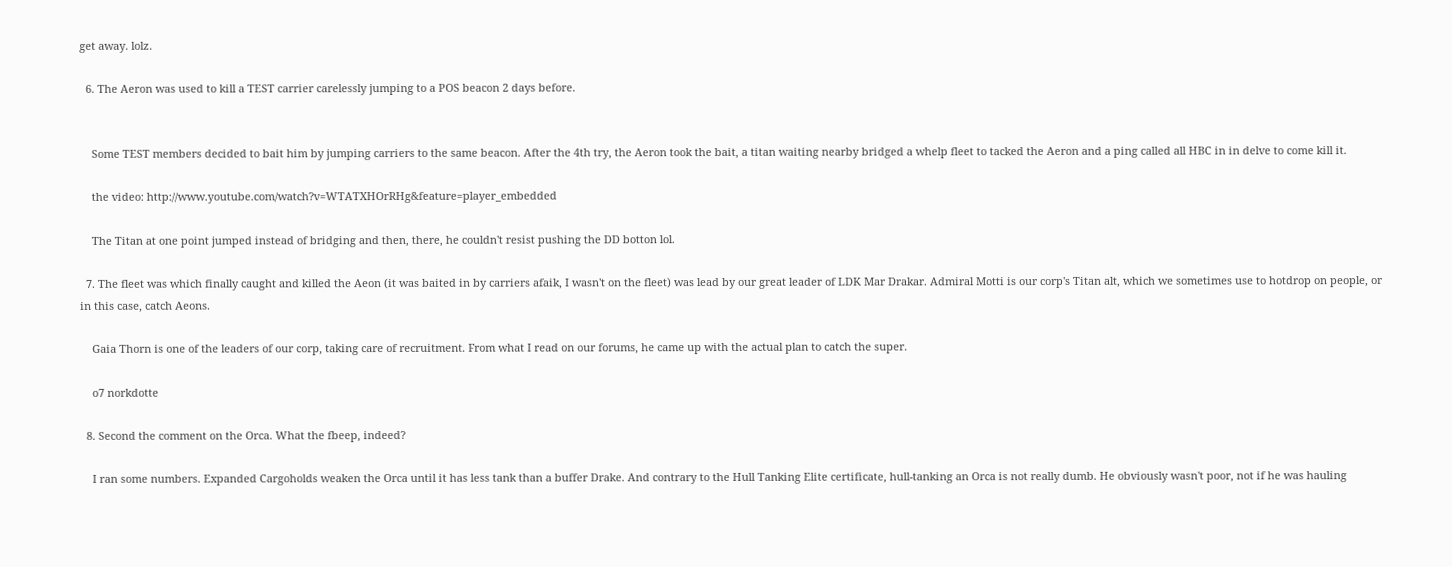get away. lolz.

  6. The Aeron was used to kill a TEST carrier carelessly jumping to a POS beacon 2 days before.


    Some TEST members decided to bait him by jumping carriers to the same beacon. After the 4th try, the Aeron took the bait, a titan waiting nearby bridged a whelp fleet to tacked the Aeron and a ping called all HBC in in delve to come kill it.

    the video: http://www.youtube.com/watch?v=WTATXHOrRHg&feature=player_embedded

    The Titan at one point jumped instead of bridging and then, there, he couldn't resist pushing the DD botton lol.

  7. The fleet was which finally caught and killed the Aeon (it was baited in by carriers afaik, I wasn't on the fleet) was lead by our great leader of LDK Mar Drakar. Admiral Motti is our corp's Titan alt, which we sometimes use to hotdrop on people, or in this case, catch Aeons.

    Gaia Thorn is one of the leaders of our corp, taking care of recruitment. From what I read on our forums, he came up with the actual plan to catch the super.

    o7 norkdotte

  8. Second the comment on the Orca. What the fbeep, indeed?

    I ran some numbers. Expanded Cargoholds weaken the Orca until it has less tank than a buffer Drake. And contrary to the Hull Tanking Elite certificate, hull-tanking an Orca is not really dumb. He obviously wasn't poor, not if he was hauling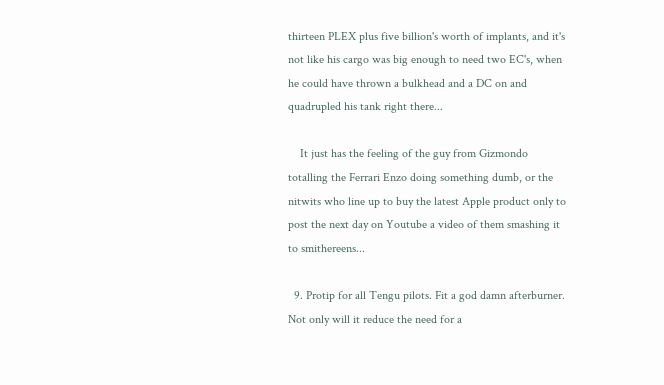thirteen PLEX plus five billion's worth of implants, and it's not like his cargo was big enough to need two EC's, when he could have thrown a bulkhead and a DC on and quadrupled his tank right there...

    It just has the feeling of the guy from Gizmondo totalling the Ferrari Enzo doing something dumb, or the nitwits who line up to buy the latest Apple product only to post the next day on Youtube a video of them smashing it to smithereens...

  9. Protip for all Tengu pilots. Fit a god damn afterburner. Not only will it reduce the need for a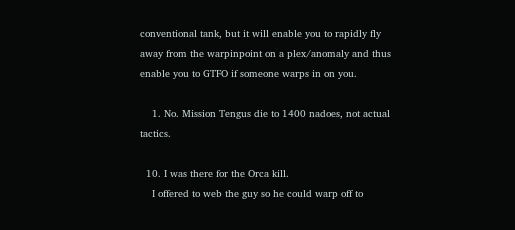conventional tank, but it will enable you to rapidly fly away from the warpinpoint on a plex/anomaly and thus enable you to GTFO if someone warps in on you.

    1. No. Mission Tengus die to 1400 nadoes, not actual tactics.

  10. I was there for the Orca kill.
    I offered to web the guy so he could warp off to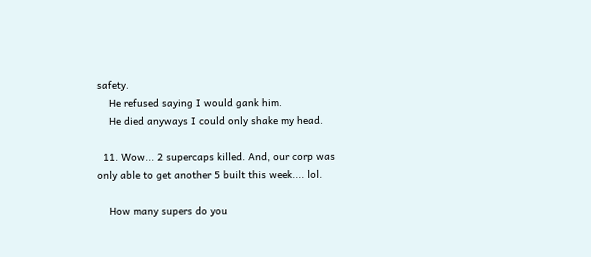safety.
    He refused saying I would gank him.
    He died anyways I could only shake my head.

  11. Wow... 2 supercaps killed. And, our corp was only able to get another 5 built this week.... lol.

    How many supers do you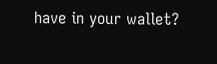have in your wallet?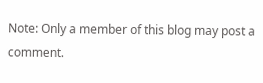Note: Only a member of this blog may post a comment.